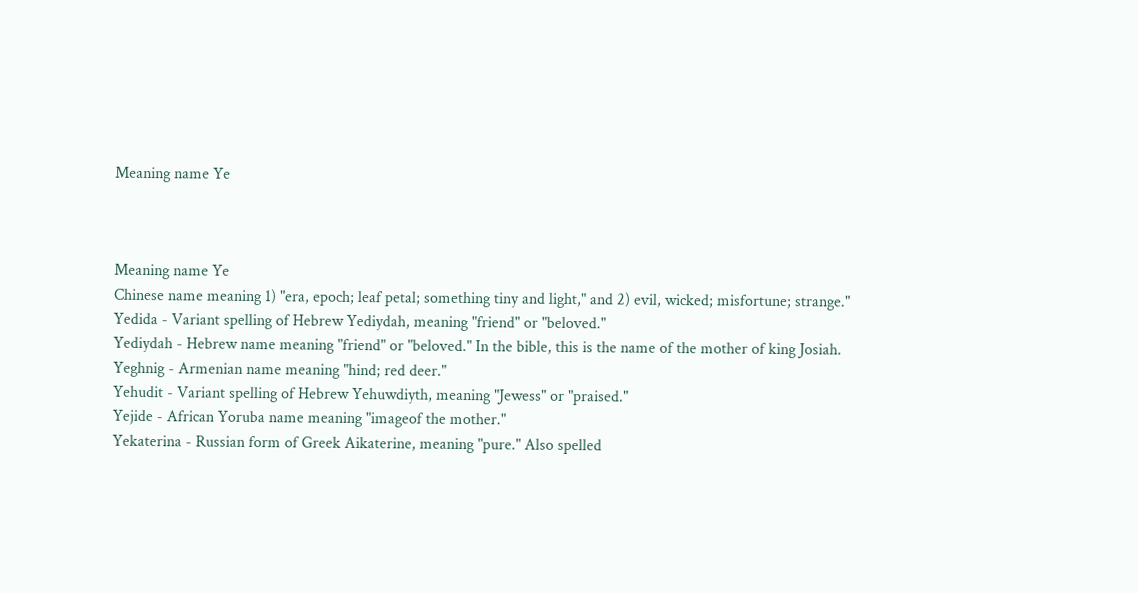Meaning name Ye



Meaning name Ye
Chinese name meaning 1) "era, epoch; leaf petal; something tiny and light," and 2) evil, wicked; misfortune; strange."
Yedida - Variant spelling of Hebrew Yediydah, meaning "friend" or "beloved."
Yediydah - Hebrew name meaning "friend" or "beloved." In the bible, this is the name of the mother of king Josiah.
Yeghnig - Armenian name meaning "hind; red deer."
Yehudit - Variant spelling of Hebrew Yehuwdiyth, meaning "Jewess" or "praised."
Yejide - African Yoruba name meaning "imageof the mother."
Yekaterina - Russian form of Greek Aikaterine, meaning "pure." Also spelled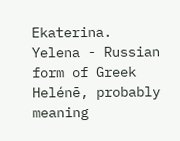Ekaterina.
Yelena - Russian form of Greek Helénē, probably meaning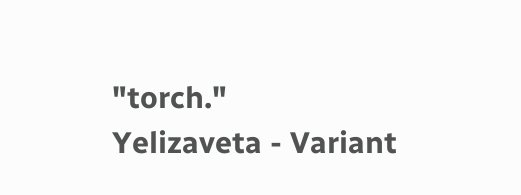"torch."
Yelizaveta - Variant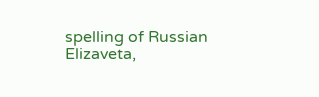spelling of Russian Elizaveta,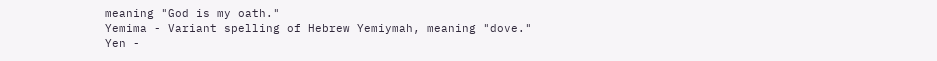meaning "God is my oath."
Yemima - Variant spelling of Hebrew Yemiymah, meaning "dove."
Yen -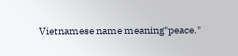Vietnamese name meaning"peace."